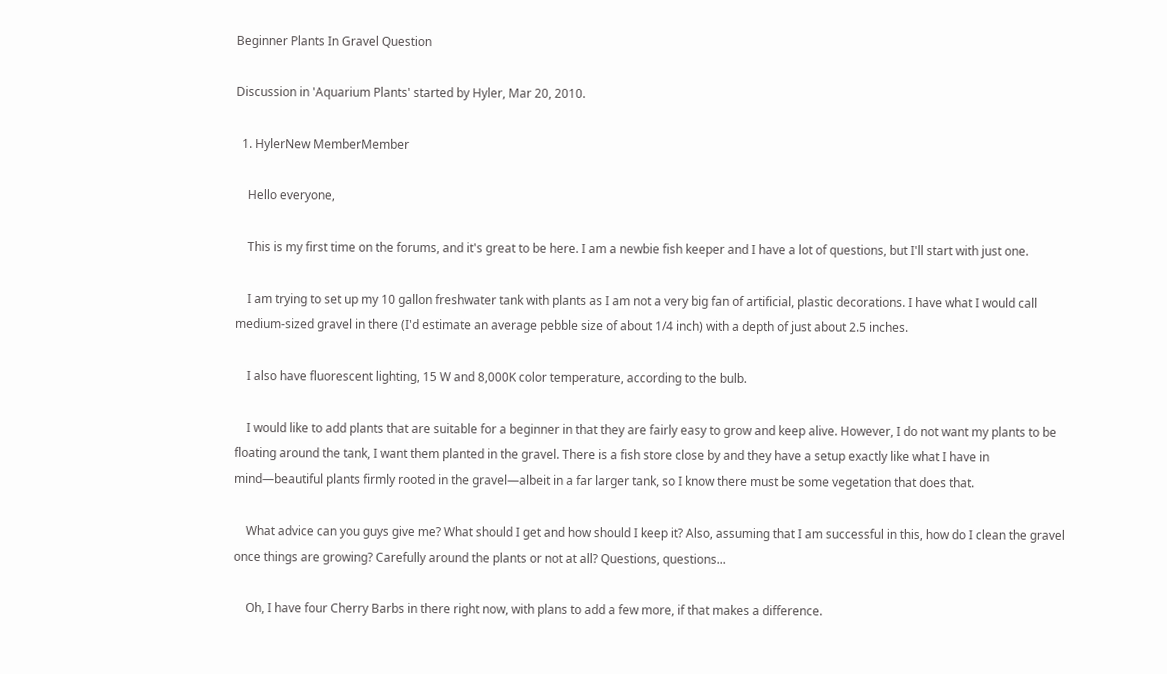Beginner Plants In Gravel Question

Discussion in 'Aquarium Plants' started by Hyler, Mar 20, 2010.

  1. HylerNew MemberMember

    Hello everyone,

    This is my first time on the forums, and it's great to be here. I am a newbie fish keeper and I have a lot of questions, but I'll start with just one.

    I am trying to set up my 10 gallon freshwater tank with plants as I am not a very big fan of artificial, plastic decorations. I have what I would call medium-sized gravel in there (I'd estimate an average pebble size of about 1/4 inch) with a depth of just about 2.5 inches.

    I also have fluorescent lighting, 15 W and 8,000K color temperature, according to the bulb.

    I would like to add plants that are suitable for a beginner in that they are fairly easy to grow and keep alive. However, I do not want my plants to be floating around the tank, I want them planted in the gravel. There is a fish store close by and they have a setup exactly like what I have in mind—beautiful plants firmly rooted in the gravel—albeit in a far larger tank, so I know there must be some vegetation that does that.

    What advice can you guys give me? What should I get and how should I keep it? Also, assuming that I am successful in this, how do I clean the gravel once things are growing? Carefully around the plants or not at all? Questions, questions...

    Oh, I have four Cherry Barbs in there right now, with plans to add a few more, if that makes a difference.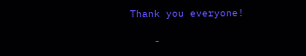Thank you everyone!

    -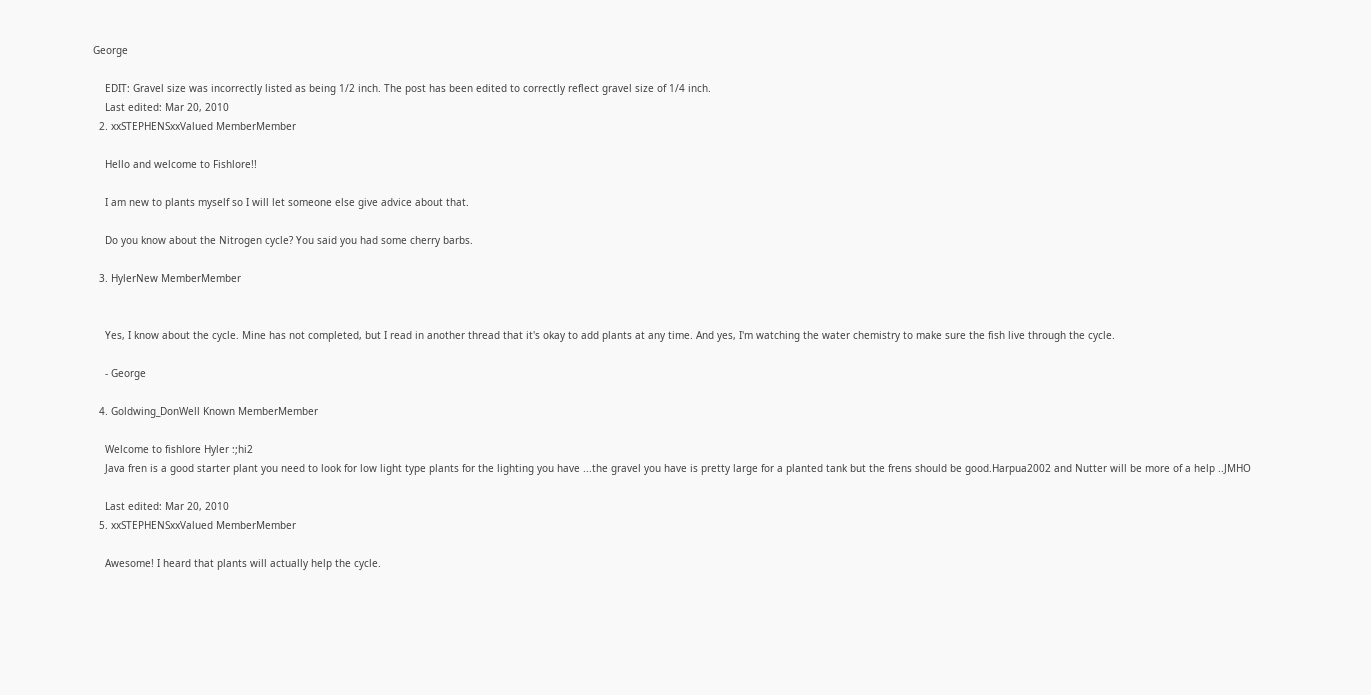George

    EDIT: Gravel size was incorrectly listed as being 1/2 inch. The post has been edited to correctly reflect gravel size of 1/4 inch.
    Last edited: Mar 20, 2010
  2. xxSTEPHENSxxValued MemberMember

    Hello and welcome to Fishlore!!

    I am new to plants myself so I will let someone else give advice about that.

    Do you know about the Nitrogen cycle? You said you had some cherry barbs.

  3. HylerNew MemberMember


    Yes, I know about the cycle. Mine has not completed, but I read in another thread that it's okay to add plants at any time. And yes, I'm watching the water chemistry to make sure the fish live through the cycle.

    - George

  4. Goldwing_DonWell Known MemberMember

    Welcome to fishlore Hyler :;hi2
    Java fren is a good starter plant you need to look for low light type plants for the lighting you have ...the gravel you have is pretty large for a planted tank but the frens should be good.Harpua2002 and Nutter will be more of a help ..JMHO

    Last edited: Mar 20, 2010
  5. xxSTEPHENSxxValued MemberMember

    Awesome! I heard that plants will actually help the cycle.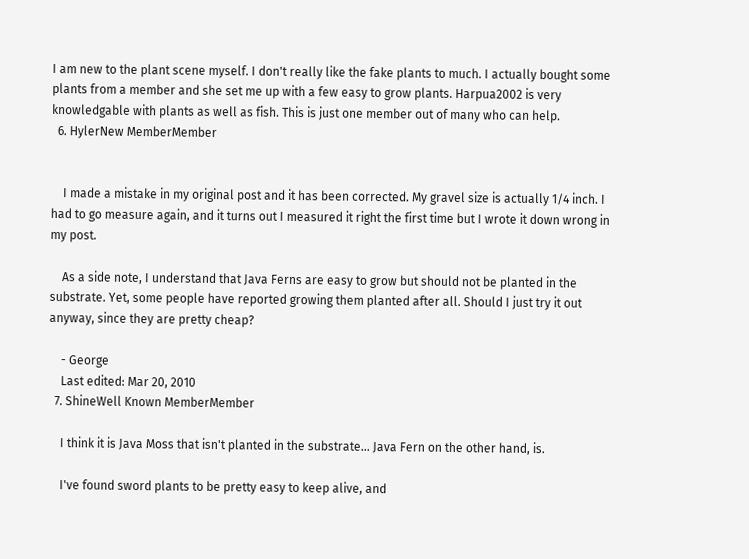I am new to the plant scene myself. I don't really like the fake plants to much. I actually bought some plants from a member and she set me up with a few easy to grow plants. Harpua2002 is very knowledgable with plants as well as fish. This is just one member out of many who can help.
  6. HylerNew MemberMember


    I made a mistake in my original post and it has been corrected. My gravel size is actually 1/4 inch. I had to go measure again, and it turns out I measured it right the first time but I wrote it down wrong in my post.

    As a side note, I understand that Java Ferns are easy to grow but should not be planted in the substrate. Yet, some people have reported growing them planted after all. Should I just try it out anyway, since they are pretty cheap?

    - George
    Last edited: Mar 20, 2010
  7. ShineWell Known MemberMember

    I think it is Java Moss that isn't planted in the substrate... Java Fern on the other hand, is.

    I've found sword plants to be pretty easy to keep alive, and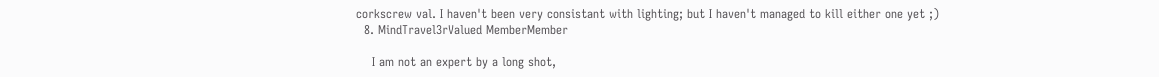corkscrew val. I haven't been very consistant with lighting; but I haven't managed to kill either one yet ;)
  8. MindTravel3rValued MemberMember

    I am not an expert by a long shot,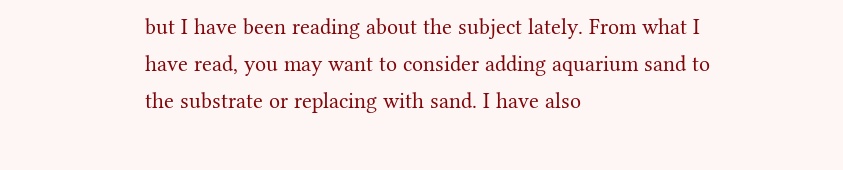but I have been reading about the subject lately. From what I have read, you may want to consider adding aquarium sand to the substrate or replacing with sand. I have also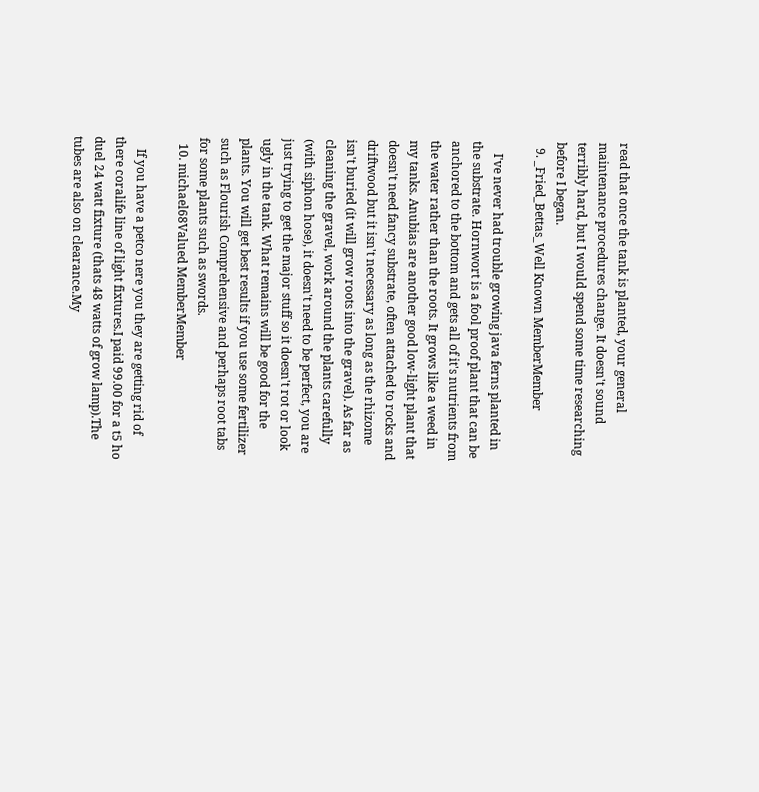read that once the tank is planted, your general maintenance procedures change. It doesn't sound terribly hard, but I would spend some time researching before I began.
  9. _Fried_Bettas_Well Known MemberMember

    I've never had trouble growing java ferns planted in the substrate. Hornwort is a fool proof plant that can be anchored to the bottom and gets all of it's nutrients from the water rather than the roots. It grows like a weed in my tanks. Anubias are another good low-light plant that doesn't need fancy substrate, often attached to rocks and driftwood but it isn't necessary as long as the rhizome isn't buried (it will grow roots into the gravel). As far as cleaning the gravel, work around the plants carefully (with siphon hose), it doesn't need to be perfect, you are just trying to get the major stuff so it doesn't rot or look ugly in the tank. What remains will be good for the plants. You will get best results if you use some fertilizer such as Flourish Comprehensive and perhaps root tabs for some plants such as swords.
  10. michael68Valued MemberMember

    If you have a petco nere you they are getting rid of there coralife line of light fixtures.I paid 99.00 for a t5 ho duel 24 watt fixture (thats 48 watts of grow lamp).The tubes are also on clearance.My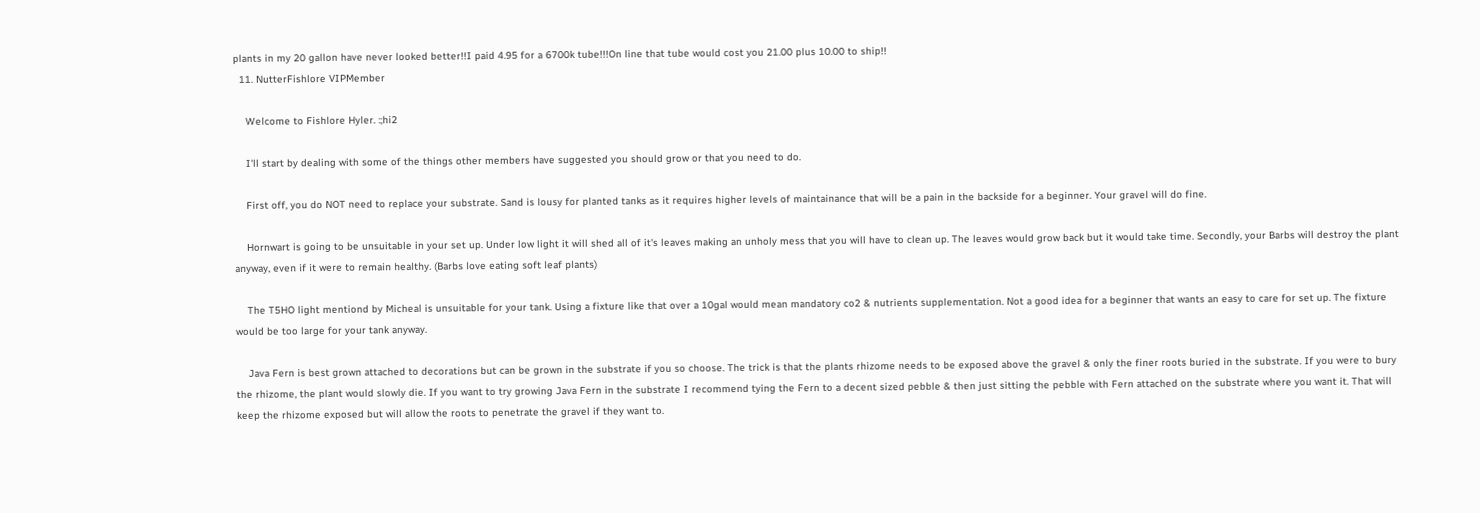plants in my 20 gallon have never looked better!!I paid 4.95 for a 6700k tube!!!On line that tube would cost you 21.00 plus 10.00 to ship!!
  11. NutterFishlore VIPMember

    Welcome to Fishlore Hyler. :;hi2

    I'll start by dealing with some of the things other members have suggested you should grow or that you need to do.

    First off, you do NOT need to replace your substrate. Sand is lousy for planted tanks as it requires higher levels of maintainance that will be a pain in the backside for a beginner. Your gravel will do fine.

    Hornwart is going to be unsuitable in your set up. Under low light it will shed all of it's leaves making an unholy mess that you will have to clean up. The leaves would grow back but it would take time. Secondly, your Barbs will destroy the plant anyway, even if it were to remain healthy. (Barbs love eating soft leaf plants)

    The T5HO light mentiond by Micheal is unsuitable for your tank. Using a fixture like that over a 10gal would mean mandatory co2 & nutrients supplementation. Not a good idea for a beginner that wants an easy to care for set up. The fixture would be too large for your tank anyway.

    Java Fern is best grown attached to decorations but can be grown in the substrate if you so choose. The trick is that the plants rhizome needs to be exposed above the gravel & only the finer roots buried in the substrate. If you were to bury the rhizome, the plant would slowly die. If you want to try growing Java Fern in the substrate I recommend tying the Fern to a decent sized pebble & then just sitting the pebble with Fern attached on the substrate where you want it. That will keep the rhizome exposed but will allow the roots to penetrate the gravel if they want to.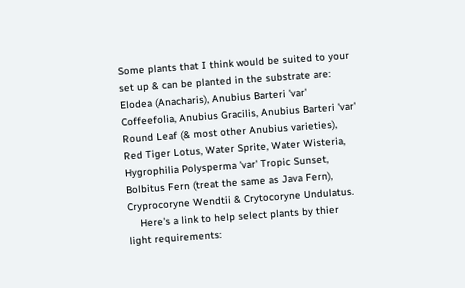Some plants that I think would be suited to your set up & can be planted in the substrate are: Elodea (Anacharis), Anubius Barteri 'var' Coffeefolia, Anubius Gracilis, Anubius Barteri 'var' Round Leaf (& most other Anubius varieties), Red Tiger Lotus, Water Sprite, Water Wisteria, Hygrophilia Polysperma 'var' Tropic Sunset, Bolbitus Fern (treat the same as Java Fern), Cryprocoryne Wendtii & Crytocoryne Undulatus.
    Here's a link to help select plants by thier light requirements: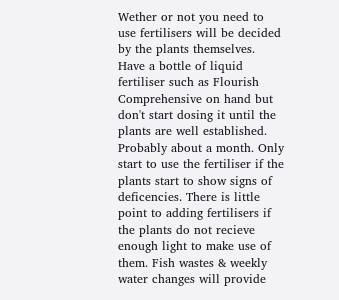Wether or not you need to use fertilisers will be decided by the plants themselves. Have a bottle of liquid fertiliser such as Flourish Comprehensive on hand but don't start dosing it until the plants are well established. Probably about a month. Only start to use the fertiliser if the plants start to show signs of deficencies. There is little point to adding fertilisers if the plants do not recieve enough light to make use of them. Fish wastes & weekly water changes will provide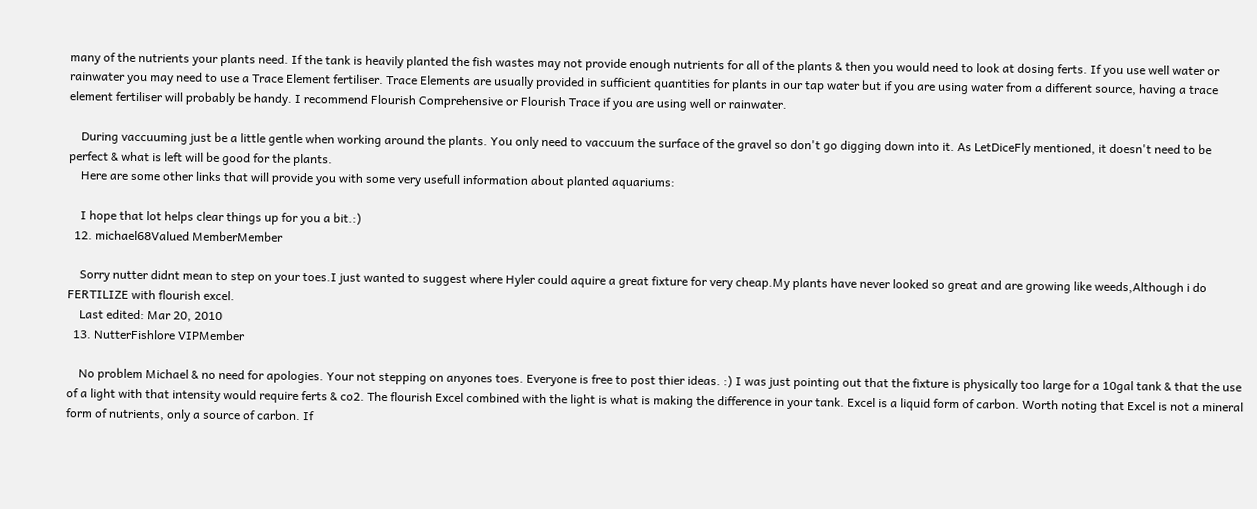many of the nutrients your plants need. If the tank is heavily planted the fish wastes may not provide enough nutrients for all of the plants & then you would need to look at dosing ferts. If you use well water or rainwater you may need to use a Trace Element fertiliser. Trace Elements are usually provided in sufficient quantities for plants in our tap water but if you are using water from a different source, having a trace element fertiliser will probably be handy. I recommend Flourish Comprehensive or Flourish Trace if you are using well or rainwater.

    During vaccuuming just be a little gentle when working around the plants. You only need to vaccuum the surface of the gravel so don't go digging down into it. As LetDiceFly mentioned, it doesn't need to be perfect & what is left will be good for the plants.
    Here are some other links that will provide you with some very usefull information about planted aquariums:

    I hope that lot helps clear things up for you a bit.:)
  12. michael68Valued MemberMember

    Sorry nutter didnt mean to step on your toes.I just wanted to suggest where Hyler could aquire a great fixture for very cheap.My plants have never looked so great and are growing like weeds,Although i do FERTILIZE with flourish excel.
    Last edited: Mar 20, 2010
  13. NutterFishlore VIPMember

    No problem Michael & no need for apologies. Your not stepping on anyones toes. Everyone is free to post thier ideas. :) I was just pointing out that the fixture is physically too large for a 10gal tank & that the use of a light with that intensity would require ferts & co2. The flourish Excel combined with the light is what is making the difference in your tank. Excel is a liquid form of carbon. Worth noting that Excel is not a mineral form of nutrients, only a source of carbon. If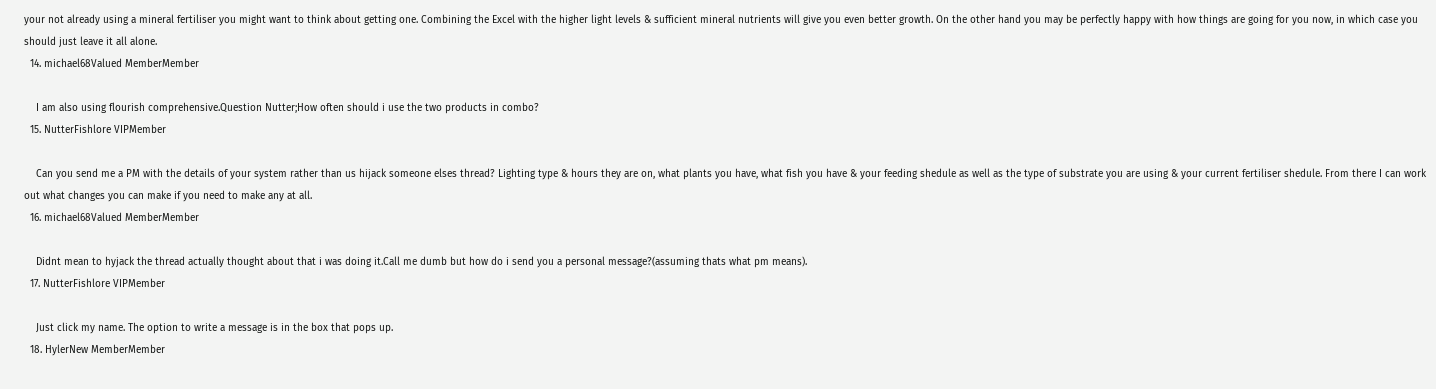your not already using a mineral fertiliser you might want to think about getting one. Combining the Excel with the higher light levels & sufficient mineral nutrients will give you even better growth. On the other hand you may be perfectly happy with how things are going for you now, in which case you should just leave it all alone.
  14. michael68Valued MemberMember

    I am also using flourish comprehensive.Question Nutter;How often should i use the two products in combo?
  15. NutterFishlore VIPMember

    Can you send me a PM with the details of your system rather than us hijack someone elses thread? Lighting type & hours they are on, what plants you have, what fish you have & your feeding shedule as well as the type of substrate you are using & your current fertiliser shedule. From there I can work out what changes you can make if you need to make any at all.
  16. michael68Valued MemberMember

    Didnt mean to hyjack the thread actually thought about that i was doing it.Call me dumb but how do i send you a personal message?(assuming thats what pm means).
  17. NutterFishlore VIPMember

    Just click my name. The option to write a message is in the box that pops up.
  18. HylerNew MemberMember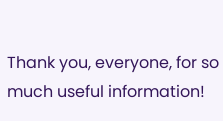Thank you, everyone, for so much useful information!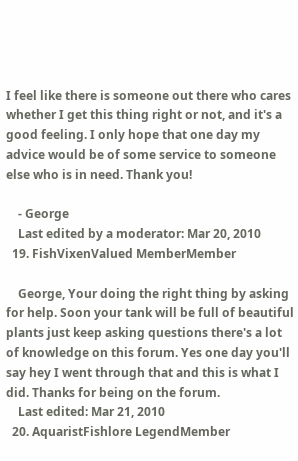I feel like there is someone out there who cares whether I get this thing right or not, and it's a good feeling. I only hope that one day my advice would be of some service to someone else who is in need. Thank you!

    - George
    Last edited by a moderator: Mar 20, 2010
  19. FishVixenValued MemberMember

    George, Your doing the right thing by asking for help. Soon your tank will be full of beautiful plants just keep asking questions there's a lot of knowledge on this forum. Yes one day you'll say hey I went through that and this is what I did. Thanks for being on the forum.
    Last edited: Mar 21, 2010
  20. AquaristFishlore LegendMember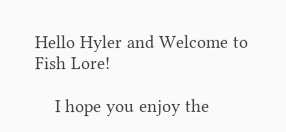Hello Hyler and Welcome to Fish Lore!

    I hope you enjoy the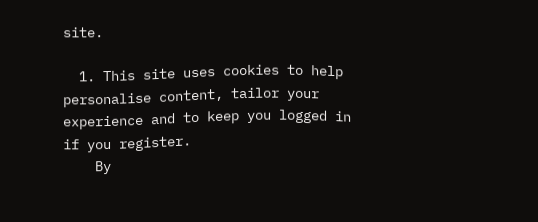site.

  1. This site uses cookies to help personalise content, tailor your experience and to keep you logged in if you register.
    By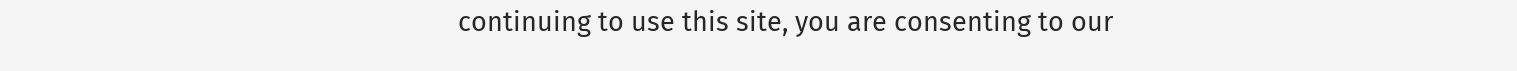continuing to use this site, you are consenting to our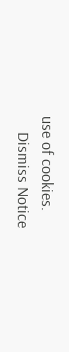use of cookies.
    Dismiss Notice